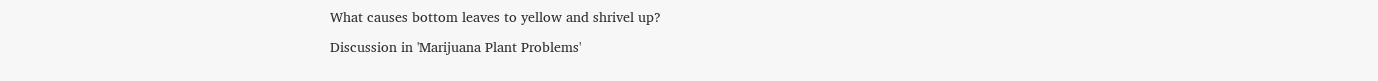What causes bottom leaves to yellow and shrivel up?

Discussion in 'Marijuana Plant Problems'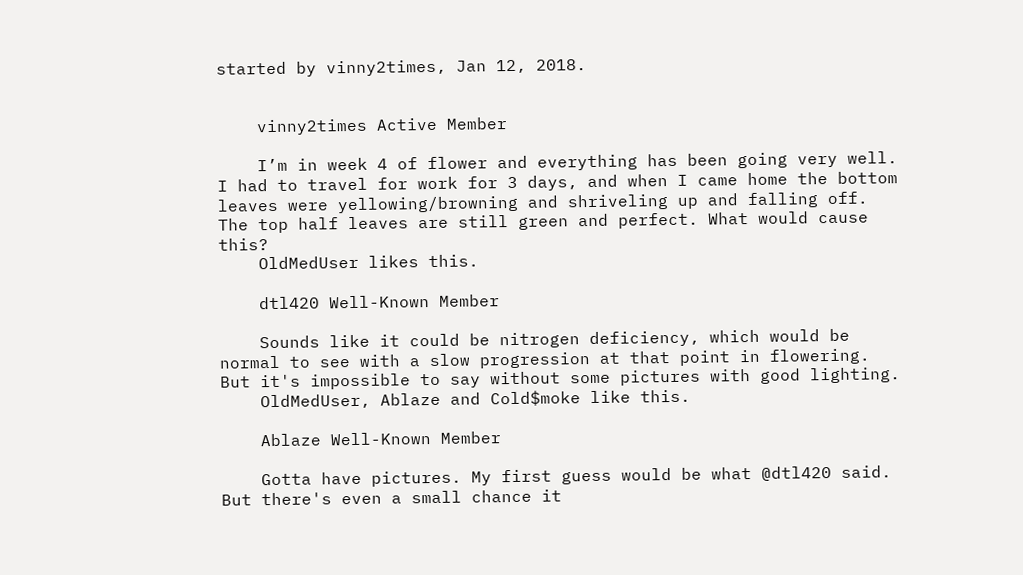started by vinny2times, Jan 12, 2018.


    vinny2times Active Member

    I’m in week 4 of flower and everything has been going very well. I had to travel for work for 3 days, and when I came home the bottom leaves were yellowing/browning and shriveling up and falling off. The top half leaves are still green and perfect. What would cause this?
    OldMedUser likes this.

    dtl420 Well-Known Member

    Sounds like it could be nitrogen deficiency, which would be normal to see with a slow progression at that point in flowering. But it's impossible to say without some pictures with good lighting.
    OldMedUser, Ablaze and Cold$moke like this.

    Ablaze Well-Known Member

    Gotta have pictures. My first guess would be what @dtl420 said. But there's even a small chance it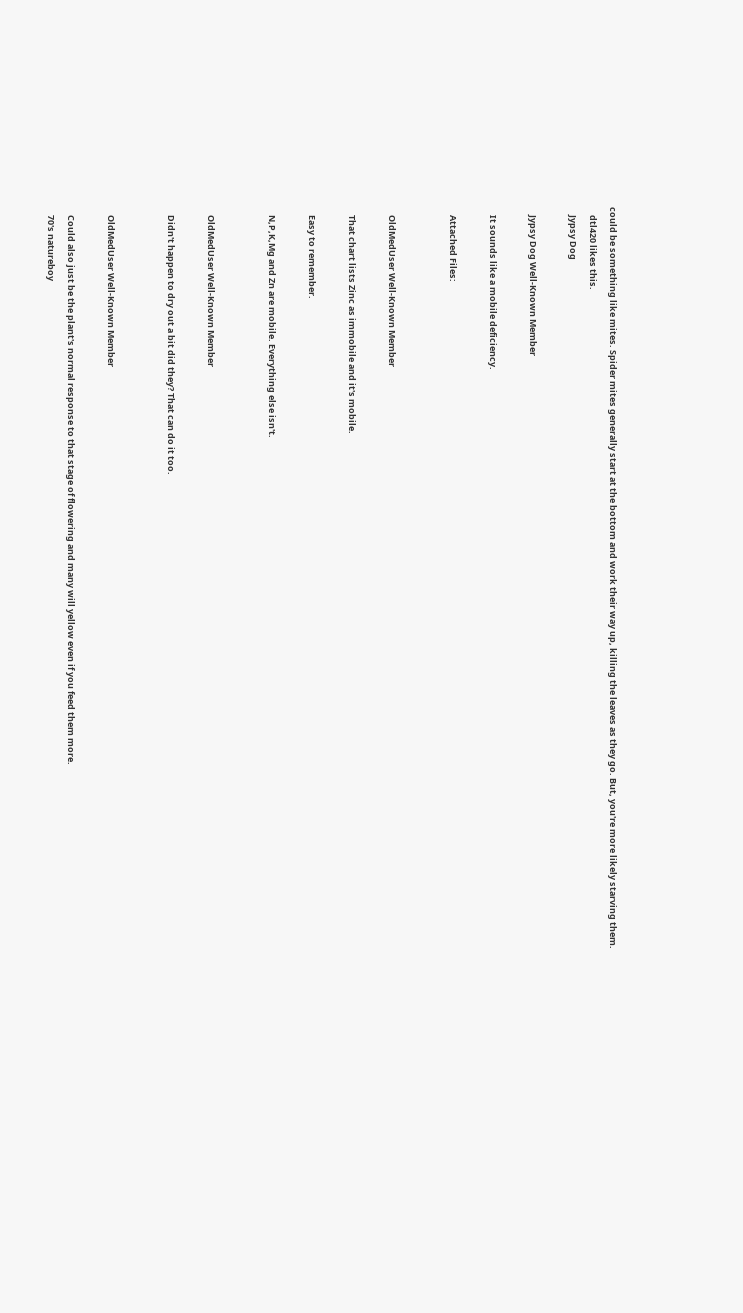could be something like mites. Spider mites generally start at the bottom and work their way up, killing the leaves as they go. But, you're more likely starving them.
    dtl420 likes this.
    Jypsy Dog

    Jypsy Dog Well-Known Member

    It sounds like a mobile deficiency.

    Attached Files:


    OldMedUser Well-Known Member

    That chart lists Zinc as immobile and it's mobile.

    Easy to remember.

    N,P,K,Mg and Zn are mobile. Everything else isn't.


    OldMedUser Well-Known Member

    Didn't happen to dry out a bit did they? That can do it too.


    OldMedUser Well-Known Member

    Could also just be the plant's normal response to that stage of flowering and many will yellow even if you feed them more.
    70's natureboy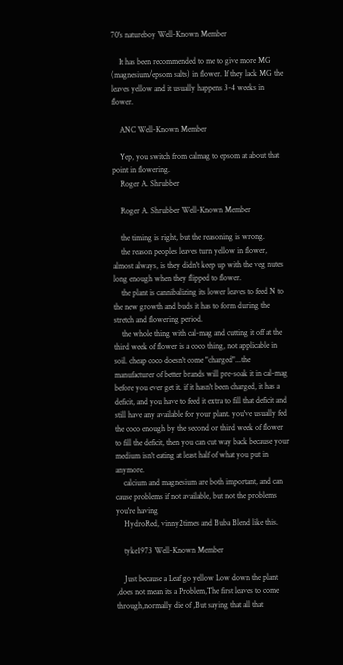70's natureboy Well-Known Member

    It has been recommended to me to give more MG (magnesium/epsom salts) in flower. If they lack MG the leaves yellow and it usually happens 3-4 weeks in flower.

    ANC Well-Known Member

    Yep, you switch from calmag to epsom at about that point in flowering.
    Roger A. Shrubber

    Roger A. Shrubber Well-Known Member

    the timing is right, but the reasoning is wrong.
    the reason peoples leaves turn yellow in flower, almost always, is they didn't keep up with the veg nutes long enough when they flipped to flower.
    the plant is cannibalizing its lower leaves to feed N to the new growth and buds it has to form during the stretch and flowering period.
    the whole thing with cal-mag and cutting it off at the third week of flower is a coco thing, not applicable in soil. cheap coco doesn't come "charged"...the manufacturer of better brands will pre-soak it in cal-mag before you ever get it. if it hasn't been charged, it has a deficit, and you have to feed it extra to fill that deficit and still have any available for your plant. you've usually fed the coco enough by the second or third week of flower to fill the deficit, then you can cut way back because your medium isn't eating at least half of what you put in anymore.
    calcium and magnesium are both important, and can cause problems if not available, but not the problems you're having
    HydroRed, vinny2times and Buba Blend like this.

    tyke1973 Well-Known Member

    Just because a Leaf go yellow Low down the plant ,does not mean its a Problem,The first leaves to come through,normally die of ,But saying that all that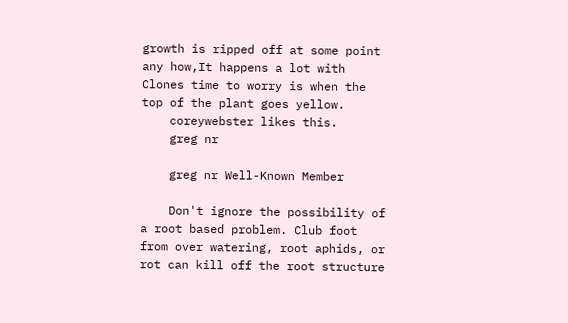growth is ripped off at some point any how,It happens a lot with Clones time to worry is when the top of the plant goes yellow.
    coreywebster likes this.
    greg nr

    greg nr Well-Known Member

    Don't ignore the possibility of a root based problem. Club foot from over watering, root aphids, or rot can kill off the root structure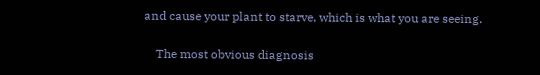and cause your plant to starve, which is what you are seeing.

    The most obvious diagnosis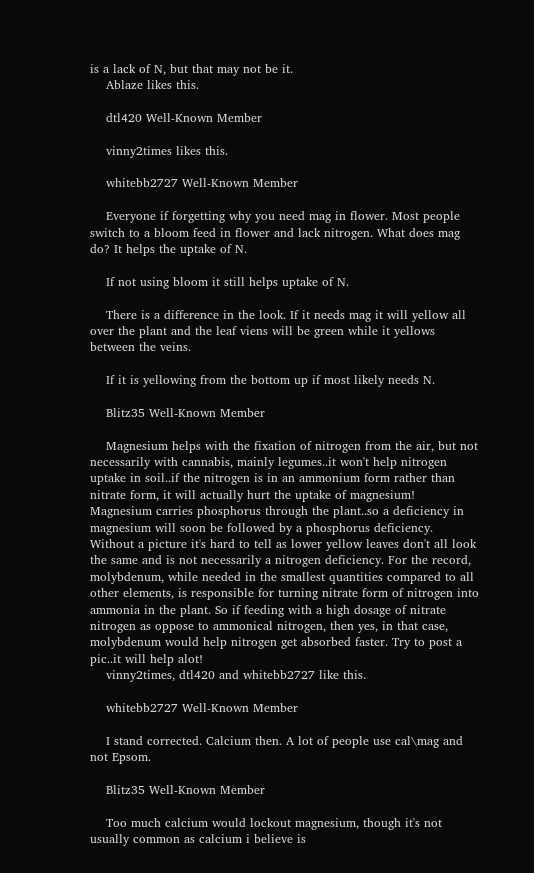is a lack of N, but that may not be it.
    Ablaze likes this.

    dtl420 Well-Known Member

    vinny2times likes this.

    whitebb2727 Well-Known Member

    Everyone if forgetting why you need mag in flower. Most people switch to a bloom feed in flower and lack nitrogen. What does mag do? It helps the uptake of N.

    If not using bloom it still helps uptake of N.

    There is a difference in the look. If it needs mag it will yellow all over the plant and the leaf viens will be green while it yellows between the veins.

    If it is yellowing from the bottom up if most likely needs N.

    Blitz35 Well-Known Member

    Magnesium helps with the fixation of nitrogen from the air, but not necessarily with cannabis, mainly legumes..it won't help nitrogen uptake in soil..if the nitrogen is in an ammonium form rather than nitrate form, it will actually hurt the uptake of magnesium! Magnesium carries phosphorus through the plant..so a deficiency in magnesium will soon be followed by a phosphorus deficiency. Without a picture it's hard to tell as lower yellow leaves don't all look the same and is not necessarily a nitrogen deficiency. For the record, molybdenum, while needed in the smallest quantities compared to all other elements, is responsible for turning nitrate form of nitrogen into ammonia in the plant. So if feeding with a high dosage of nitrate nitrogen as oppose to ammonical nitrogen, then yes, in that case, molybdenum would help nitrogen get absorbed faster. Try to post a pic..it will help alot!
    vinny2times, dtl420 and whitebb2727 like this.

    whitebb2727 Well-Known Member

    I stand corrected. Calcium then. A lot of people use cal\mag and not Epsom.

    Blitz35 Well-Known Member

    Too much calcium would lockout magnesium, though it's not usually common as calcium i believe is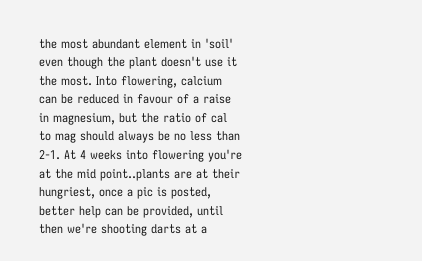the most abundant element in 'soil' even though the plant doesn't use it the most. Into flowering, calcium can be reduced in favour of a raise in magnesium, but the ratio of cal to mag should always be no less than 2-1. At 4 weeks into flowering you're at the mid point..plants are at their hungriest, once a pic is posted, better help can be provided, until then we're shooting darts at a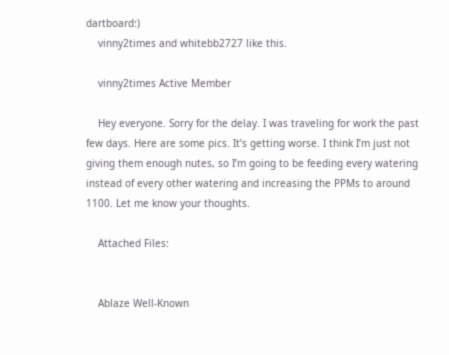dartboard:)
    vinny2times and whitebb2727 like this.

    vinny2times Active Member

    Hey everyone. Sorry for the delay. I was traveling for work the past few days. Here are some pics. It’s getting worse. I think I’m just not giving them enough nutes, so I’m going to be feeding every watering instead of every other watering and increasing the PPMs to around 1100. Let me know your thoughts.

    Attached Files:


    Ablaze Well-Known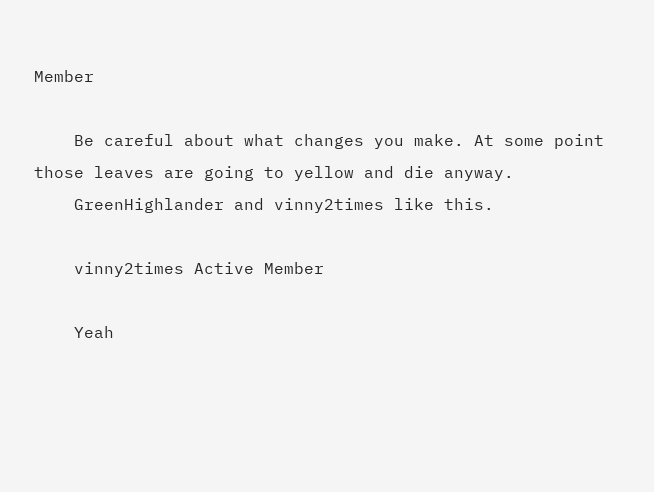Member

    Be careful about what changes you make. At some point those leaves are going to yellow and die anyway.
    GreenHighlander and vinny2times like this.

    vinny2times Active Member

    Yeah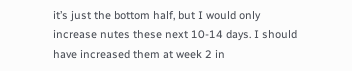it’s just the bottom half, but I would only increase nutes these next 10-14 days. I should have increased them at week 2 in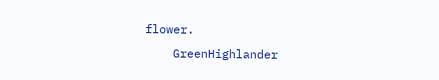flower.
    GreenHighlander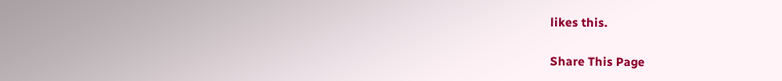likes this.

Share This Page